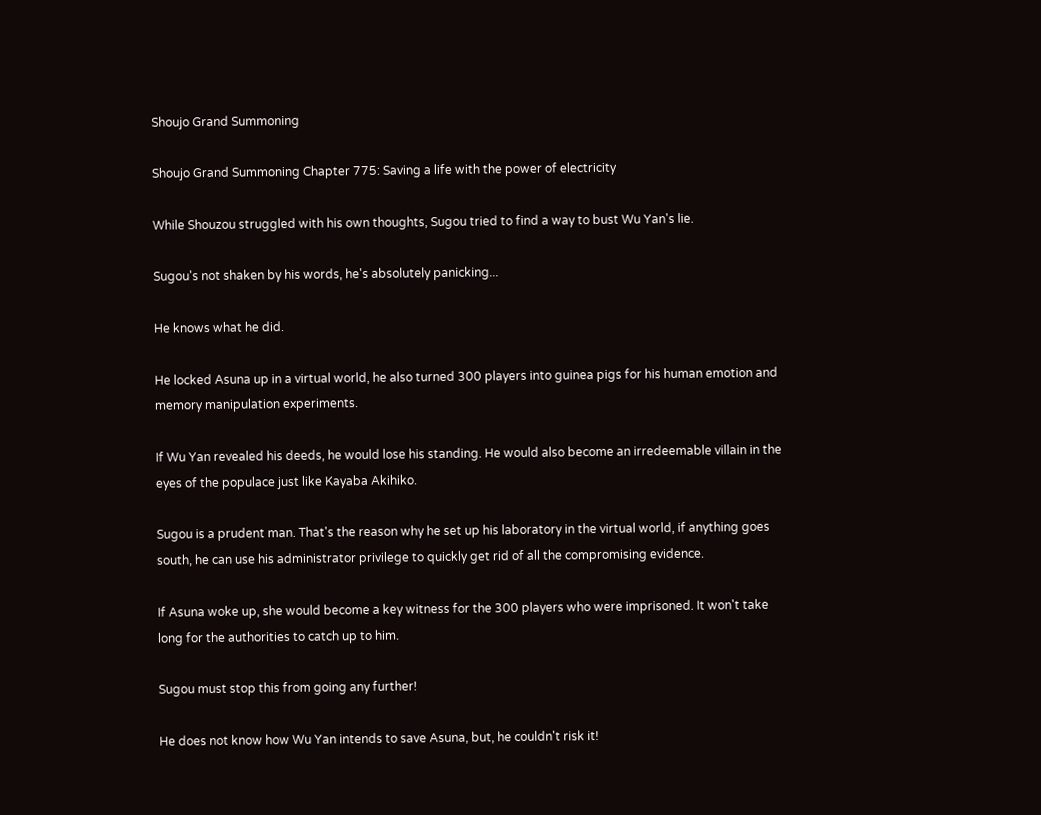Shoujo Grand Summoning

Shoujo Grand Summoning Chapter 775: Saving a life with the power of electricity

While Shouzou struggled with his own thoughts, Sugou tried to find a way to bust Wu Yan's lie.

Sugou's not shaken by his words, he's absolutely panicking...

He knows what he did.

He locked Asuna up in a virtual world, he also turned 300 players into guinea pigs for his human emotion and memory manipulation experiments.

If Wu Yan revealed his deeds, he would lose his standing. He would also become an irredeemable villain in the eyes of the populace just like Kayaba Akihiko.

Sugou is a prudent man. That's the reason why he set up his laboratory in the virtual world, if anything goes south, he can use his administrator privilege to quickly get rid of all the compromising evidence.

If Asuna woke up, she would become a key witness for the 300 players who were imprisoned. It won't take long for the authorities to catch up to him.

Sugou must stop this from going any further!

He does not know how Wu Yan intends to save Asuna, but, he couldn't risk it!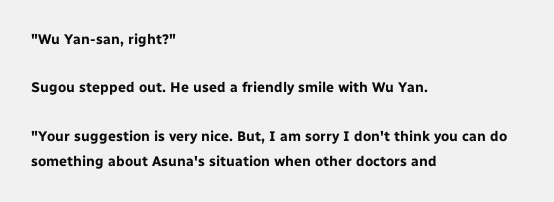"Wu Yan-san, right?"

Sugou stepped out. He used a friendly smile with Wu Yan.

"Your suggestion is very nice. But, I am sorry I don't think you can do something about Asuna's situation when other doctors and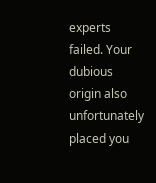experts failed. Your dubious origin also unfortunately placed you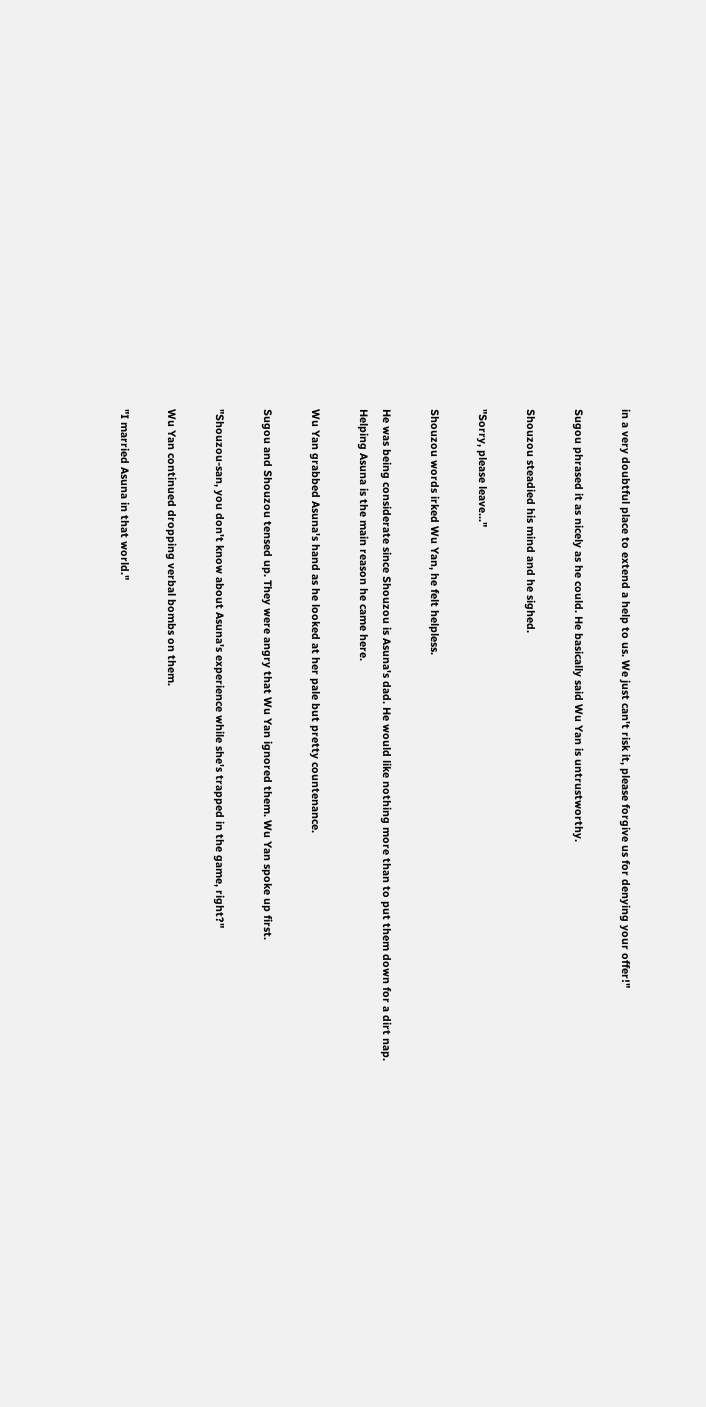in a very doubtful place to extend a help to us. We just can't risk it, please forgive us for denying your offer!"

Sugou phrased it as nicely as he could. He basically said Wu Yan is untrustworthy.

Shouzou steadied his mind and he sighed.

"Sorry, please leave..."

Shouzou words irked Wu Yan, he felt helpless.

He was being considerate since Shouzou is Asuna's dad. He would like nothing more than to put them down for a dirt nap. Helping Asuna is the main reason he came here.

Wu Yan grabbed Asuna's hand as he looked at her pale but pretty countenance.

Sugou and Shouzou tensed up. They were angry that Wu Yan ignored them. Wu Yan spoke up first.

"Shouzou-san, you don't know about Asuna's experience while she's trapped in the game, right?"

Wu Yan continued dropping verbal bombs on them.

"I married Asuna in that world."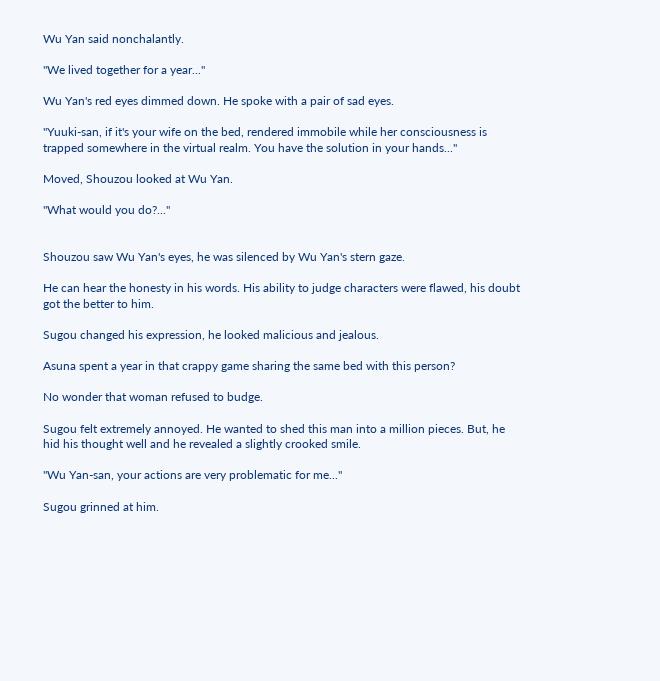Wu Yan said nonchalantly.

"We lived together for a year..."

Wu Yan's red eyes dimmed down. He spoke with a pair of sad eyes.

"Yuuki-san, if it's your wife on the bed, rendered immobile while her consciousness is trapped somewhere in the virtual realm. You have the solution in your hands..."

Moved, Shouzou looked at Wu Yan.

"What would you do?..."


Shouzou saw Wu Yan's eyes, he was silenced by Wu Yan's stern gaze.

He can hear the honesty in his words. His ability to judge characters were flawed, his doubt got the better to him.

Sugou changed his expression, he looked malicious and jealous.

Asuna spent a year in that crappy game sharing the same bed with this person?

No wonder that woman refused to budge.

Sugou felt extremely annoyed. He wanted to shed this man into a million pieces. But, he hid his thought well and he revealed a slightly crooked smile.

"Wu Yan-san, your actions are very problematic for me..."

Sugou grinned at him.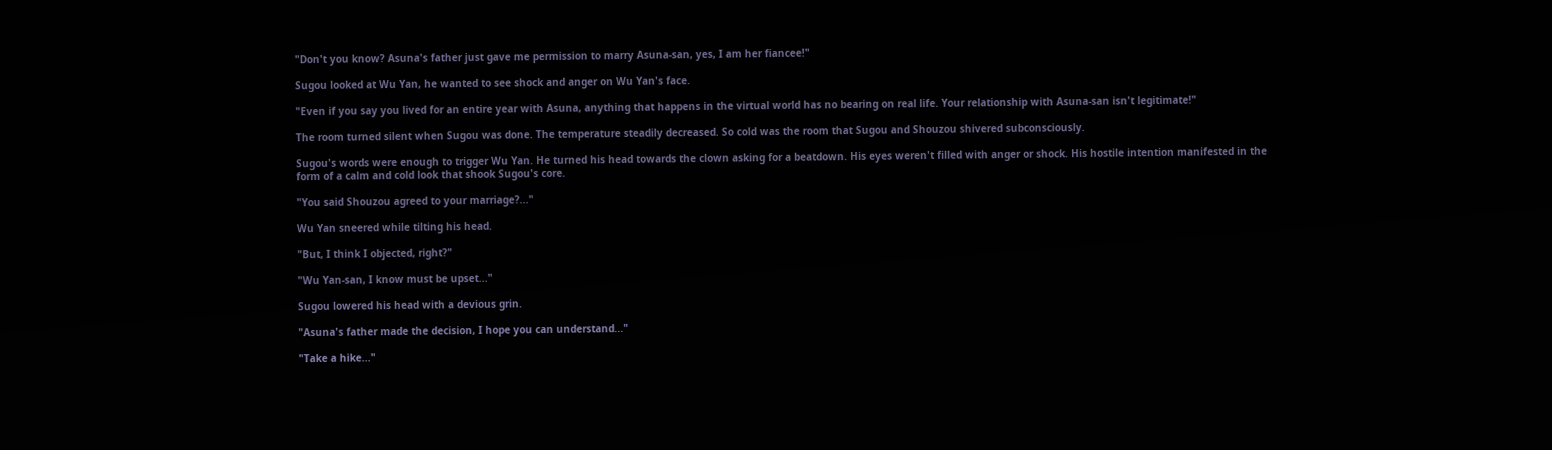"Don't you know? Asuna's father just gave me permission to marry Asuna-san, yes, I am her fiancee!"

Sugou looked at Wu Yan, he wanted to see shock and anger on Wu Yan's face.

"Even if you say you lived for an entire year with Asuna, anything that happens in the virtual world has no bearing on real life. Your relationship with Asuna-san isn't legitimate!"

The room turned silent when Sugou was done. The temperature steadily decreased. So cold was the room that Sugou and Shouzou shivered subconsciously.

Sugou's words were enough to trigger Wu Yan. He turned his head towards the clown asking for a beatdown. His eyes weren't filled with anger or shock. His hostile intention manifested in the form of a calm and cold look that shook Sugou's core.

"You said Shouzou agreed to your marriage?..."

Wu Yan sneered while tilting his head.

"But, I think I objected, right?"

"Wu Yan-san, I know must be upset..."

Sugou lowered his head with a devious grin.

"Asuna's father made the decision, I hope you can understand..."

"Take a hike..."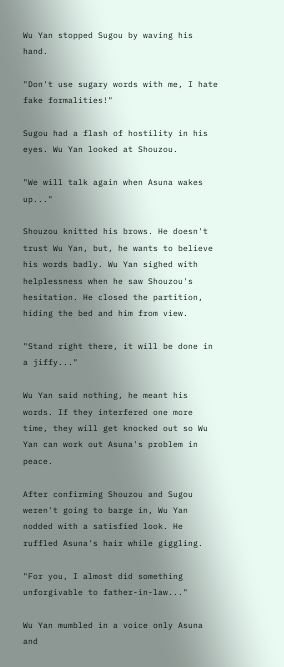Wu Yan stopped Sugou by waving his hand.

"Don't use sugary words with me, I hate fake formalities!"

Sugou had a flash of hostility in his eyes. Wu Yan looked at Shouzou.

"We will talk again when Asuna wakes up..."

Shouzou knitted his brows. He doesn't trust Wu Yan, but, he wants to believe his words badly. Wu Yan sighed with helplessness when he saw Shouzou's hesitation. He closed the partition, hiding the bed and him from view.

"Stand right there, it will be done in a jiffy..."

Wu Yan said nothing, he meant his words. If they interfered one more time, they will get knocked out so Wu Yan can work out Asuna's problem in peace.

After confirming Shouzou and Sugou weren't going to barge in, Wu Yan nodded with a satisfied look. He ruffled Asuna's hair while giggling.

"For you, I almost did something unforgivable to father-in-law..."

Wu Yan mumbled in a voice only Asuna and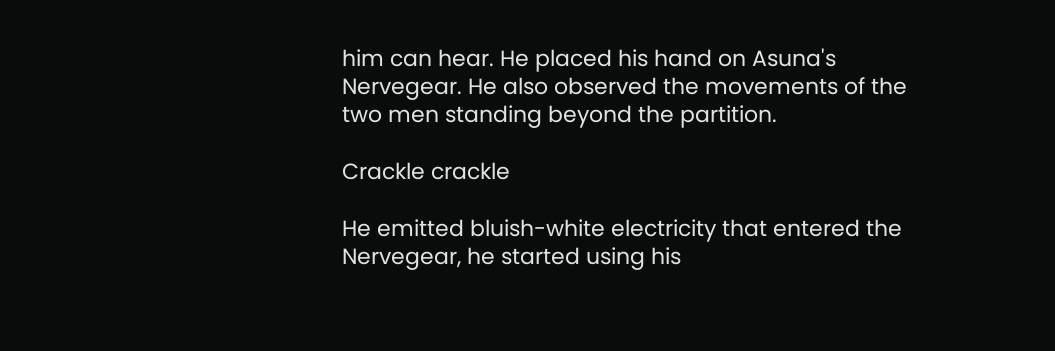him can hear. He placed his hand on Asuna's Nervegear. He also observed the movements of the two men standing beyond the partition.

Crackle crackle

He emitted bluish-white electricity that entered the Nervegear, he started using his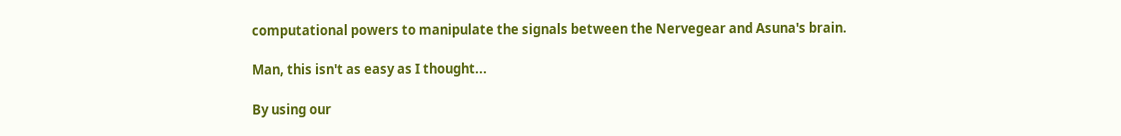computational powers to manipulate the signals between the Nervegear and Asuna's brain.

Man, this isn't as easy as I thought...

By using our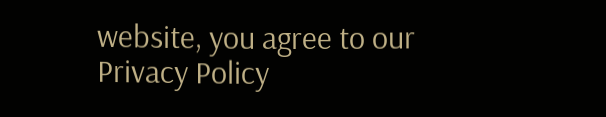website, you agree to our Privacy Policy